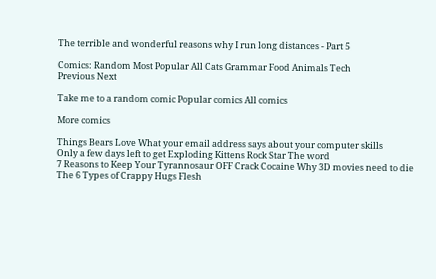The terrible and wonderful reasons why I run long distances - Part 5

Comics: Random Most Popular All Cats Grammar Food Animals Tech
Previous Next

Take me to a random comic Popular comics All comics

More comics

Things Bears Love What your email address says about your computer skills
Only a few days left to get Exploding Kittens Rock Star The word
7 Reasons to Keep Your Tyrannosaur OFF Crack Cocaine Why 3D movies need to die The 6 Types of Crappy Hugs Flesh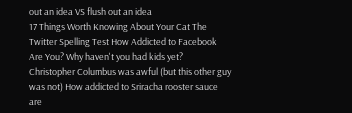out an idea VS flush out an idea
17 Things Worth Knowing About Your Cat The Twitter Spelling Test How Addicted to Facebook Are You? Why haven't you had kids yet?
Christopher Columbus was awful (but this other guy was not) How addicted to Sriracha rooster sauce are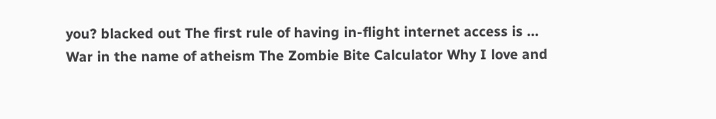you? blacked out The first rule of having in-flight internet access is ...
War in the name of atheism The Zombie Bite Calculator Why I love and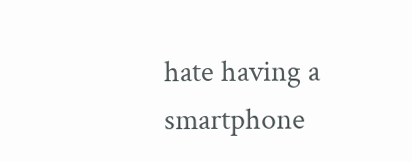hate having a smartphone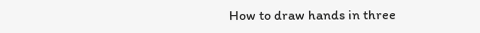How to draw hands in three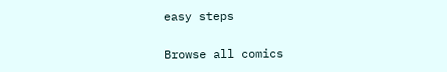easy steps

Browse all comics